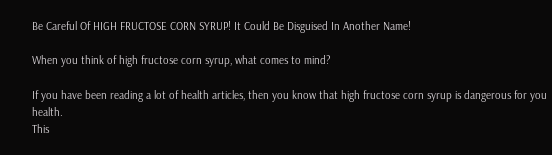Be Careful Of HIGH FRUCTOSE CORN SYRUP! It Could Be Disguised In Another Name!

When you think of high fructose corn syrup, what comes to mind?

If you have been reading a lot of health articles, then you know that high fructose corn syrup is dangerous for you health.
This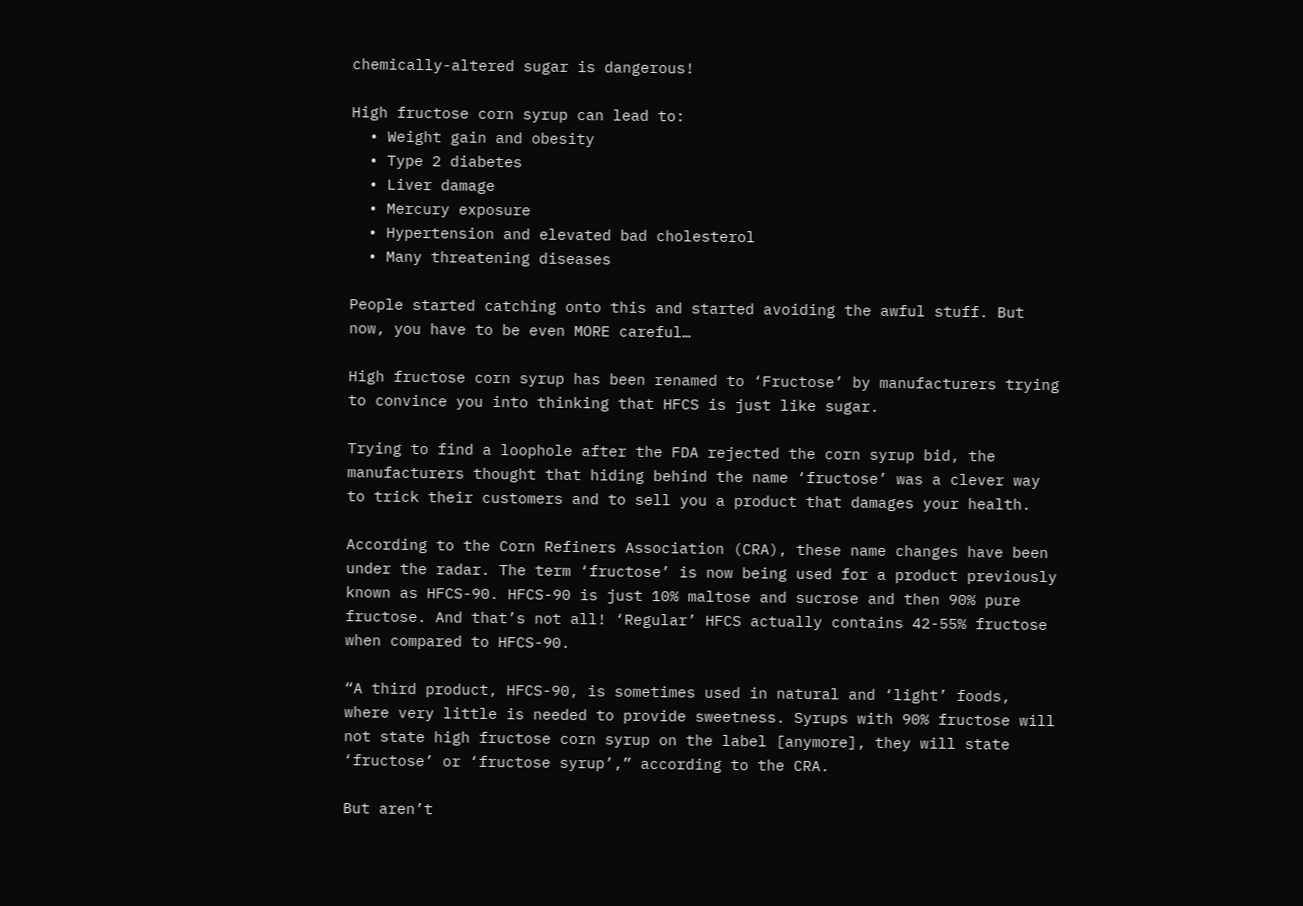chemically-altered sugar is dangerous!

High fructose corn syrup can lead to:
  • Weight gain and obesity
  • Type 2 diabetes
  • Liver damage
  • Mercury exposure
  • Hypertension and elevated bad cholesterol
  • Many threatening diseases

People started catching onto this and started avoiding the awful stuff. But now, you have to be even MORE careful…

High fructose corn syrup has been renamed to ‘Fructose’ by manufacturers trying to convince you into thinking that HFCS is just like sugar.

Trying to find a loophole after the FDA rejected the corn syrup bid, the manufacturers thought that hiding behind the name ‘fructose’ was a clever way to trick their customers and to sell you a product that damages your health.

According to the Corn Refiners Association (CRA), these name changes have been under the radar. The term ‘fructose’ is now being used for a product previously known as HFCS-90. HFCS-90 is just 10% maltose and sucrose and then 90% pure fructose. And that’s not all! ‘Regular’ HFCS actually contains 42-55% fructose when compared to HFCS-90.

“A third product, HFCS-90, is sometimes used in natural and ‘light’ foods, where very little is needed to provide sweetness. Syrups with 90% fructose will not state high fructose corn syrup on the label [anymore], they will state ‘fructose’ or ‘fructose syrup’,” according to the CRA.

But aren’t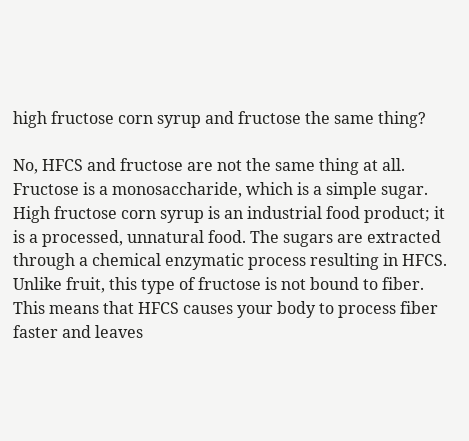high fructose corn syrup and fructose the same thing?

No, HFCS and fructose are not the same thing at all. Fructose is a monosaccharide, which is a simple sugar. High fructose corn syrup is an industrial food product; it is a processed, unnatural food. The sugars are extracted through a chemical enzymatic process resulting in HFCS. Unlike fruit, this type of fructose is not bound to fiber. This means that HFCS causes your body to process fiber faster and leaves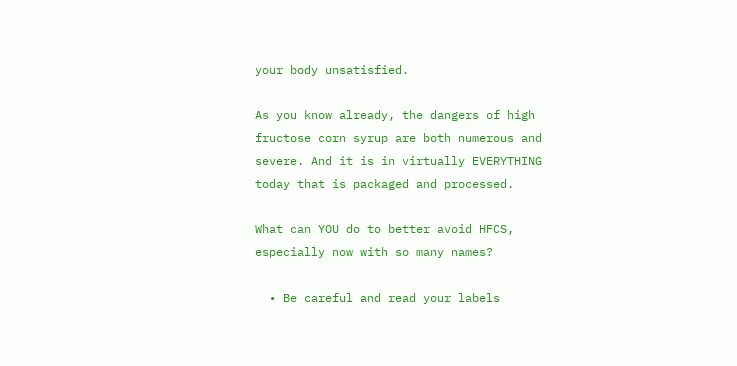your body unsatisfied.

As you know already, the dangers of high fructose corn syrup are both numerous and severe. And it is in virtually EVERYTHING today that is packaged and processed.

What can YOU do to better avoid HFCS, especially now with so many names?

  • Be careful and read your labels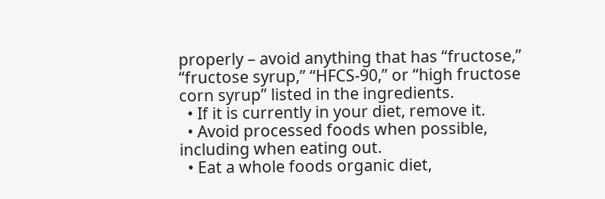properly – avoid anything that has “fructose,” “fructose syrup,” “HFCS-90,” or “high fructose corn syrup” listed in the ingredients.
  • If it is currently in your diet, remove it.
  • Avoid processed foods when possible, including when eating out.
  • Eat a whole foods organic diet,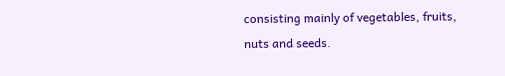consisting mainly of vegetables, fruits, nuts and seeds.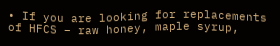• If you are looking for replacements of HFCS – raw honey, maple syrup,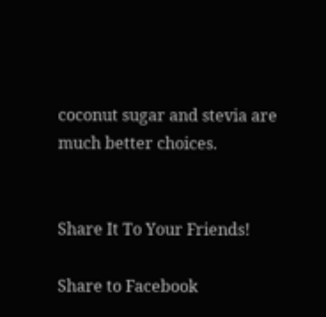coconut sugar and stevia are much better choices.


Share It To Your Friends!

Share to Facebook